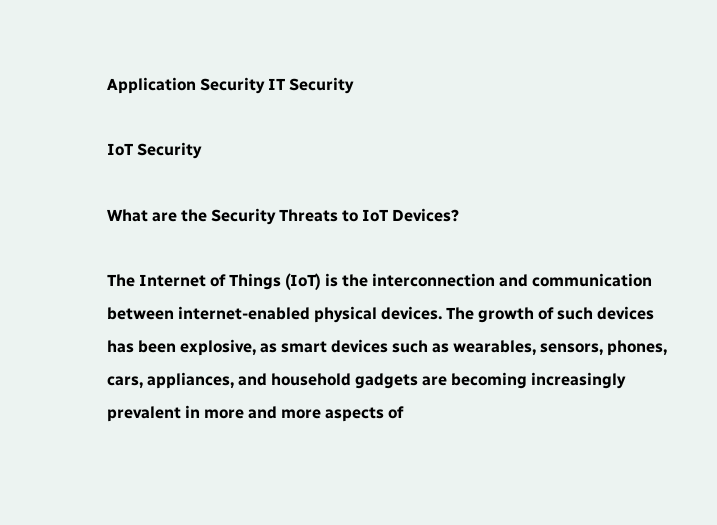Application Security IT Security

IoT Security

What are the Security Threats to IoT Devices?

The Internet of Things (IoT) is the interconnection and communication between internet-enabled physical devices. The growth of such devices has been explosive, as smart devices such as wearables, sensors, phones, cars, appliances, and household gadgets are becoming increasingly prevalent in more and more aspects of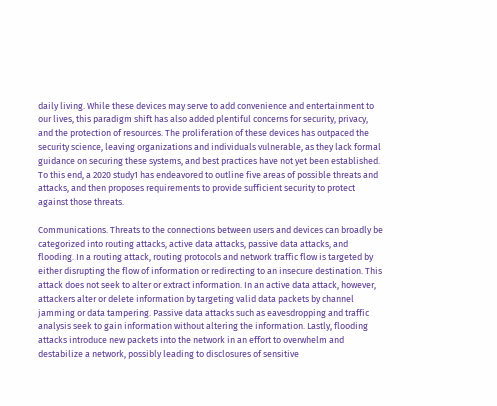daily living. While these devices may serve to add convenience and entertainment to our lives, this paradigm shift has also added plentiful concerns for security, privacy, and the protection of resources. The proliferation of these devices has outpaced the security science, leaving organizations and individuals vulnerable, as they lack formal guidance on securing these systems, and best practices have not yet been established. To this end, a 2020 study1 has endeavored to outline five areas of possible threats and attacks, and then proposes requirements to provide sufficient security to protect against those threats.

Communications. Threats to the connections between users and devices can broadly be categorized into routing attacks, active data attacks, passive data attacks, and flooding. In a routing attack, routing protocols and network traffic flow is targeted by either disrupting the flow of information or redirecting to an insecure destination. This attack does not seek to alter or extract information. In an active data attack, however, attackers alter or delete information by targeting valid data packets by channel jamming or data tampering. Passive data attacks such as eavesdropping and traffic analysis seek to gain information without altering the information. Lastly, flooding attacks introduce new packets into the network in an effort to overwhelm and destabilize a network, possibly leading to disclosures of sensitive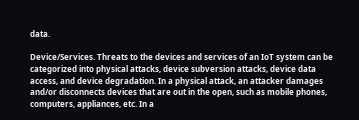data.

Device/Services. Threats to the devices and services of an IoT system can be categorized into physical attacks, device subversion attacks, device data access, and device degradation. In a physical attack, an attacker damages and/or disconnects devices that are out in the open, such as mobile phones, computers, appliances, etc. In a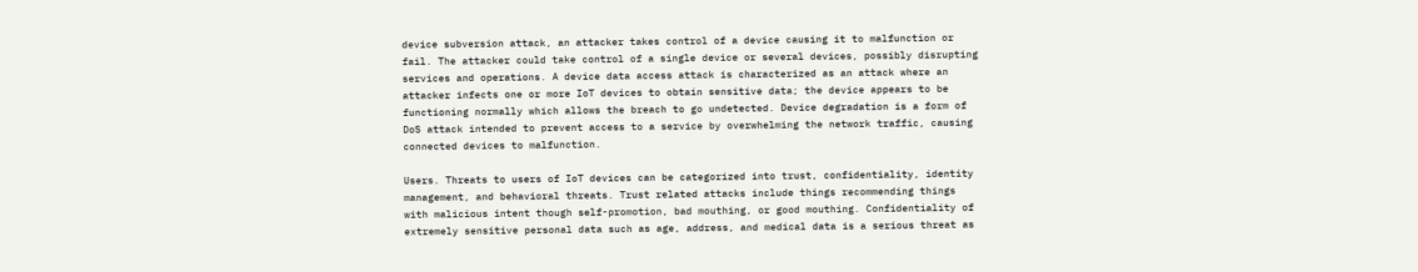device subversion attack, an attacker takes control of a device causing it to malfunction or fail. The attacker could take control of a single device or several devices, possibly disrupting services and operations. A device data access attack is characterized as an attack where an attacker infects one or more IoT devices to obtain sensitive data; the device appears to be functioning normally which allows the breach to go undetected. Device degradation is a form of DoS attack intended to prevent access to a service by overwhelming the network traffic, causing connected devices to malfunction.

Users. Threats to users of IoT devices can be categorized into trust, confidentiality, identity management, and behavioral threats. Trust related attacks include things recommending things with malicious intent though self-promotion, bad mouthing, or good mouthing. Confidentiality of extremely sensitive personal data such as age, address, and medical data is a serious threat as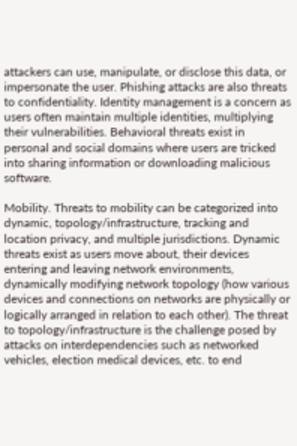attackers can use, manipulate, or disclose this data, or impersonate the user. Phishing attacks are also threats to confidentiality. Identity management is a concern as users often maintain multiple identities, multiplying their vulnerabilities. Behavioral threats exist in personal and social domains where users are tricked into sharing information or downloading malicious software.

Mobility. Threats to mobility can be categorized into dynamic, topology/infrastructure, tracking and location privacy, and multiple jurisdictions. Dynamic threats exist as users move about, their devices entering and leaving network environments, dynamically modifying network topology (how various devices and connections on networks are physically or logically arranged in relation to each other). The threat to topology/infrastructure is the challenge posed by attacks on interdependencies such as networked vehicles, election medical devices, etc. to end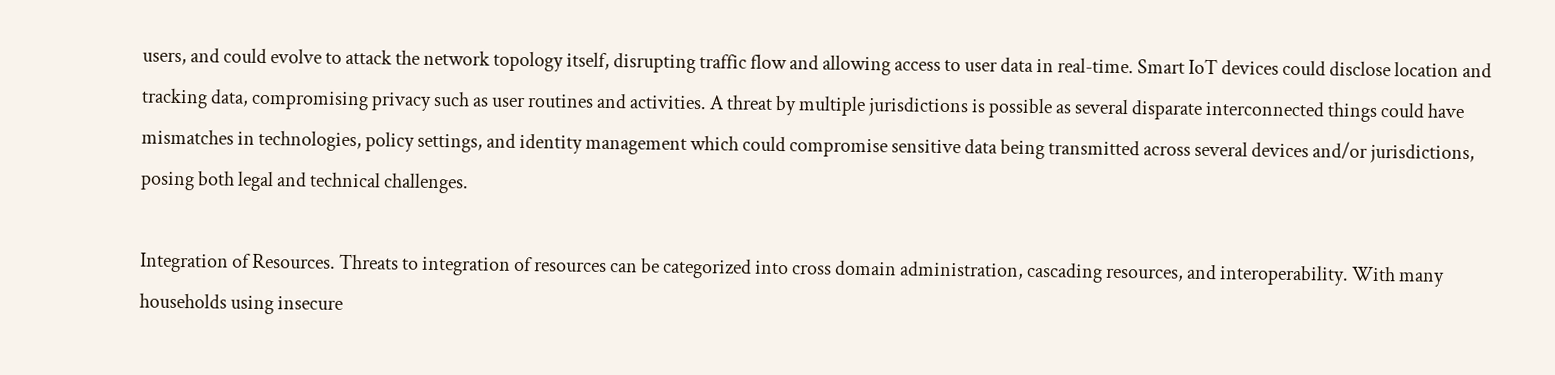users, and could evolve to attack the network topology itself, disrupting traffic flow and allowing access to user data in real-time. Smart IoT devices could disclose location and tracking data, compromising privacy such as user routines and activities. A threat by multiple jurisdictions is possible as several disparate interconnected things could have mismatches in technologies, policy settings, and identity management which could compromise sensitive data being transmitted across several devices and/or jurisdictions, posing both legal and technical challenges.

Integration of Resources. Threats to integration of resources can be categorized into cross domain administration, cascading resources, and interoperability. With many households using insecure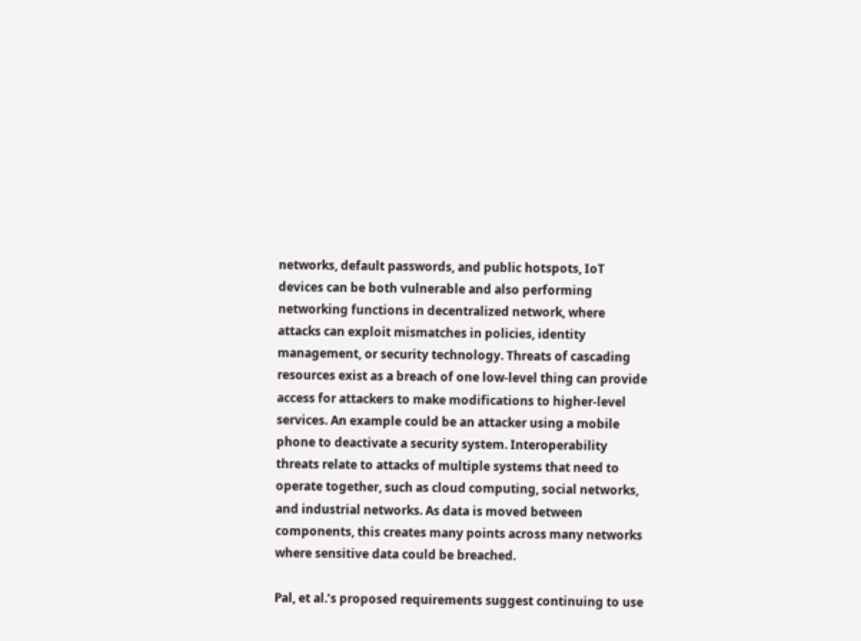networks, default passwords, and public hotspots, IoT devices can be both vulnerable and also performing networking functions in decentralized network, where attacks can exploit mismatches in policies, identity management, or security technology. Threats of cascading resources exist as a breach of one low-level thing can provide access for attackers to make modifications to higher-level services. An example could be an attacker using a mobile phone to deactivate a security system. Interoperability threats relate to attacks of multiple systems that need to operate together, such as cloud computing, social networks, and industrial networks. As data is moved between components, this creates many points across many networks where sensitive data could be breached.

Pal, et al.’s proposed requirements suggest continuing to use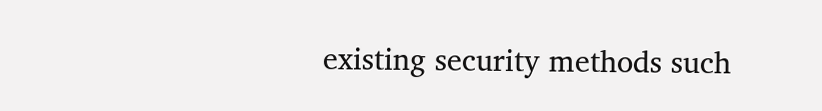existing security methods such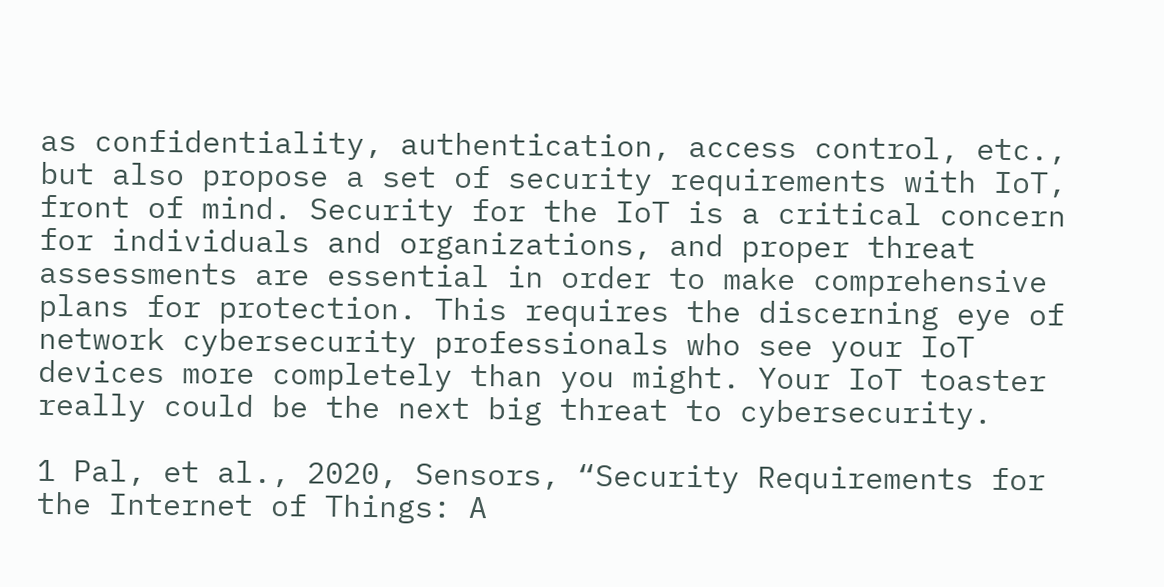as confidentiality, authentication, access control, etc., but also propose a set of security requirements with IoT, front of mind. Security for the IoT is a critical concern for individuals and organizations, and proper threat assessments are essential in order to make comprehensive plans for protection. This requires the discerning eye of network cybersecurity professionals who see your IoT devices more completely than you might. Your IoT toaster really could be the next big threat to cybersecurity.

1 Pal, et al., 2020, Sensors, “Security Requirements for the Internet of Things: A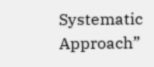Systematic Approach”